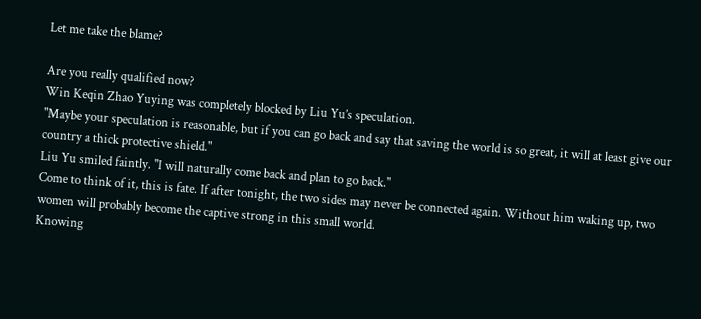Let me take the blame?

Are you really qualified now?
Win Keqin Zhao Yuying was completely blocked by Liu Yu’s speculation.
"Maybe your speculation is reasonable, but if you can go back and say that saving the world is so great, it will at least give our country a thick protective shield."
Liu Yu smiled faintly. "I will naturally come back and plan to go back."
Come to think of it, this is fate. If after tonight, the two sides may never be connected again. Without him waking up, two women will probably become the captive strong in this small world.
Knowing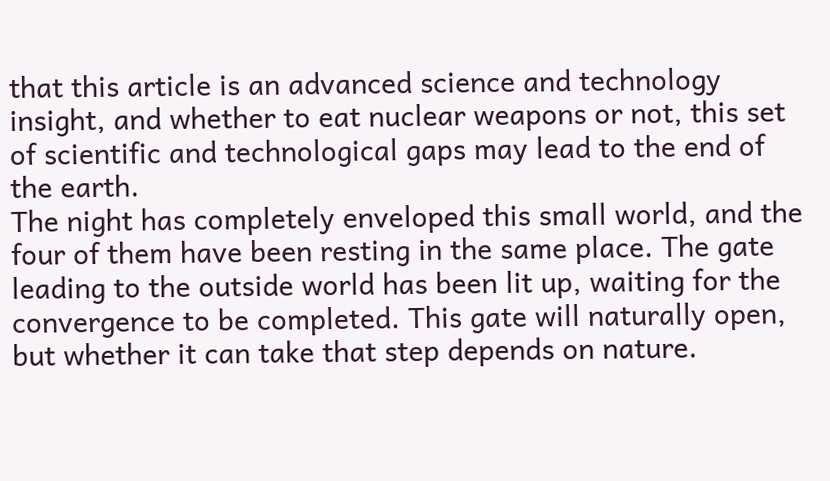that this article is an advanced science and technology insight, and whether to eat nuclear weapons or not, this set of scientific and technological gaps may lead to the end of the earth.
The night has completely enveloped this small world, and the four of them have been resting in the same place. The gate leading to the outside world has been lit up, waiting for the convergence to be completed. This gate will naturally open, but whether it can take that step depends on nature.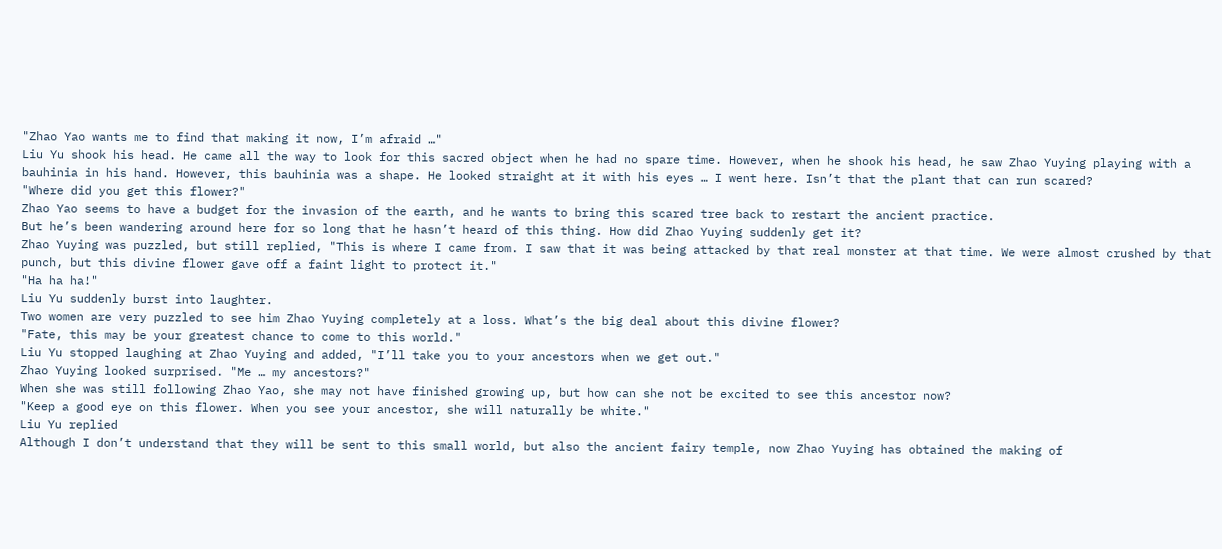"Zhao Yao wants me to find that making it now, I’m afraid …"
Liu Yu shook his head. He came all the way to look for this sacred object when he had no spare time. However, when he shook his head, he saw Zhao Yuying playing with a bauhinia in his hand. However, this bauhinia was a shape. He looked straight at it with his eyes … I went here. Isn’t that the plant that can run scared?
"Where did you get this flower?"
Zhao Yao seems to have a budget for the invasion of the earth, and he wants to bring this scared tree back to restart the ancient practice.
But he’s been wandering around here for so long that he hasn’t heard of this thing. How did Zhao Yuying suddenly get it?
Zhao Yuying was puzzled, but still replied, "This is where I came from. I saw that it was being attacked by that real monster at that time. We were almost crushed by that punch, but this divine flower gave off a faint light to protect it."
"Ha ha ha!"
Liu Yu suddenly burst into laughter.
Two women are very puzzled to see him Zhao Yuying completely at a loss. What’s the big deal about this divine flower?
"Fate, this may be your greatest chance to come to this world."
Liu Yu stopped laughing at Zhao Yuying and added, "I’ll take you to your ancestors when we get out."
Zhao Yuying looked surprised. "Me … my ancestors?"
When she was still following Zhao Yao, she may not have finished growing up, but how can she not be excited to see this ancestor now?
"Keep a good eye on this flower. When you see your ancestor, she will naturally be white."
Liu Yu replied
Although I don’t understand that they will be sent to this small world, but also the ancient fairy temple, now Zhao Yuying has obtained the making of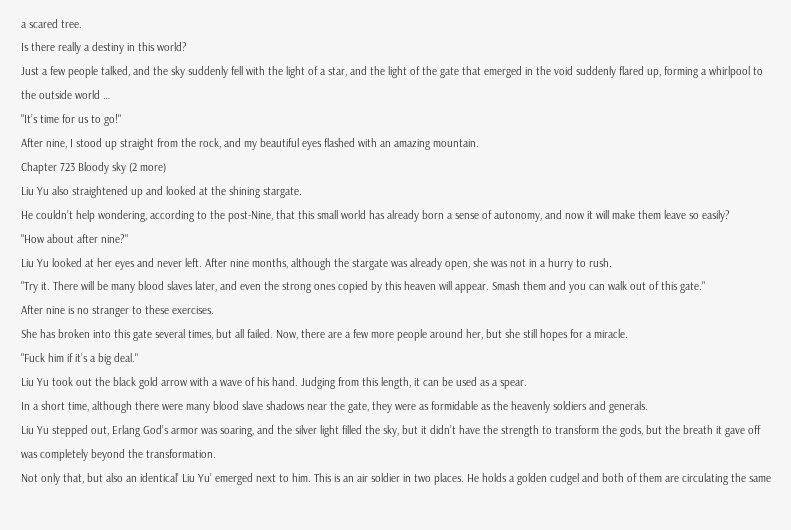a scared tree.
Is there really a destiny in this world?
Just a few people talked, and the sky suddenly fell with the light of a star, and the light of the gate that emerged in the void suddenly flared up, forming a whirlpool to the outside world …
"It’s time for us to go!"
After nine, I stood up straight from the rock, and my beautiful eyes flashed with an amazing mountain.
Chapter 723 Bloody sky (2 more)
Liu Yu also straightened up and looked at the shining stargate.
He couldn’t help wondering, according to the post-Nine, that this small world has already born a sense of autonomy, and now it will make them leave so easily?
"How about after nine?"
Liu Yu looked at her eyes and never left. After nine months, although the stargate was already open, she was not in a hurry to rush.
"Try it. There will be many blood slaves later, and even the strong ones copied by this heaven will appear. Smash them and you can walk out of this gate."
After nine is no stranger to these exercises.
She has broken into this gate several times, but all failed. Now, there are a few more people around her, but she still hopes for a miracle.
"Fuck him if it’s a big deal."
Liu Yu took out the black gold arrow with a wave of his hand. Judging from this length, it can be used as a spear.
In a short time, although there were many blood slave shadows near the gate, they were as formidable as the heavenly soldiers and generals.
Liu Yu stepped out, Erlang God’s armor was soaring, and the silver light filled the sky, but it didn’t have the strength to transform the gods, but the breath it gave off was completely beyond the transformation.
Not only that, but also an identical’ Liu Yu’ emerged next to him. This is an air soldier in two places. He holds a golden cudgel and both of them are circulating the same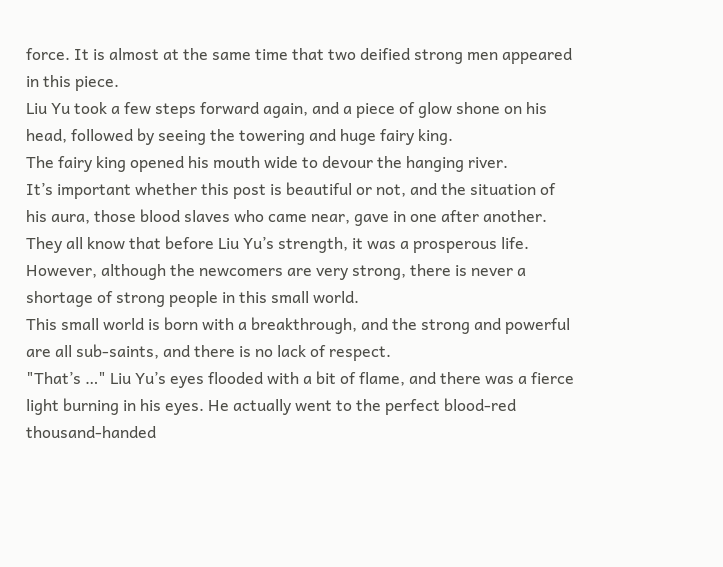force. It is almost at the same time that two deified strong men appeared in this piece.
Liu Yu took a few steps forward again, and a piece of glow shone on his head, followed by seeing the towering and huge fairy king.
The fairy king opened his mouth wide to devour the hanging river.
It’s important whether this post is beautiful or not, and the situation of his aura, those blood slaves who came near, gave in one after another. They all know that before Liu Yu’s strength, it was a prosperous life.
However, although the newcomers are very strong, there is never a shortage of strong people in this small world.
This small world is born with a breakthrough, and the strong and powerful are all sub-saints, and there is no lack of respect.
"That’s …" Liu Yu’s eyes flooded with a bit of flame, and there was a fierce light burning in his eyes. He actually went to the perfect blood-red thousand-handed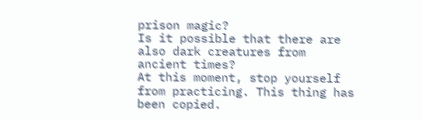prison magic?
Is it possible that there are also dark creatures from ancient times?
At this moment, stop yourself from practicing. This thing has been copied.